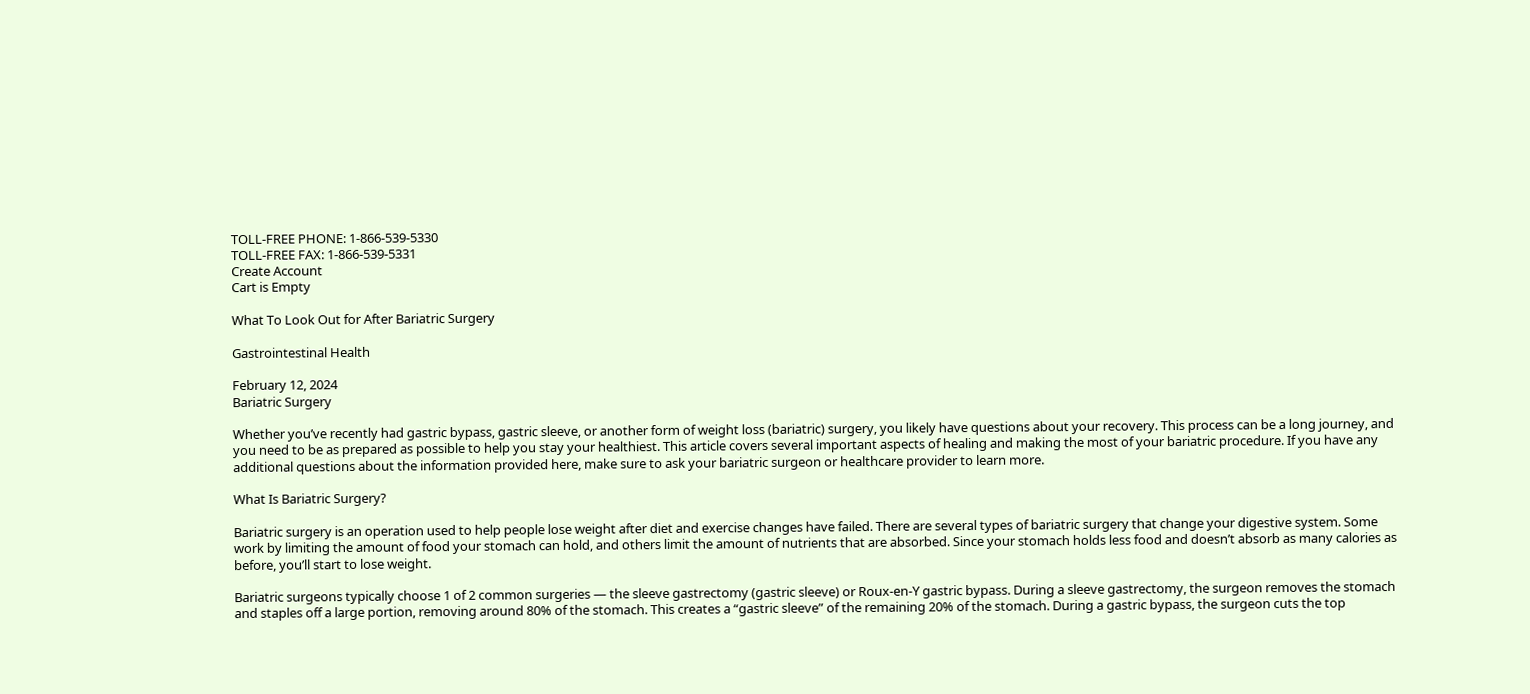TOLL-FREE PHONE: 1-866-539-5330
TOLL-FREE FAX: 1-866-539-5331
Create Account
Cart is Empty

What To Look Out for After Bariatric Surgery

Gastrointestinal Health

February 12, 2024
Bariatric Surgery

Whether you’ve recently had gastric bypass, gastric sleeve, or another form of weight loss (bariatric) surgery, you likely have questions about your recovery. This process can be a long journey, and you need to be as prepared as possible to help you stay your healthiest. This article covers several important aspects of healing and making the most of your bariatric procedure. If you have any additional questions about the information provided here, make sure to ask your bariatric surgeon or healthcare provider to learn more.

What Is Bariatric Surgery?

Bariatric surgery is an operation used to help people lose weight after diet and exercise changes have failed. There are several types of bariatric surgery that change your digestive system. Some work by limiting the amount of food your stomach can hold, and others limit the amount of nutrients that are absorbed. Since your stomach holds less food and doesn’t absorb as many calories as before, you’ll start to lose weight.

Bariatric surgeons typically choose 1 of 2 common surgeries — the sleeve gastrectomy (gastric sleeve) or Roux-en-Y gastric bypass. During a sleeve gastrectomy, the surgeon removes the stomach and staples off a large portion, removing around 80% of the stomach. This creates a “gastric sleeve” of the remaining 20% of the stomach. During a gastric bypass, the surgeon cuts the top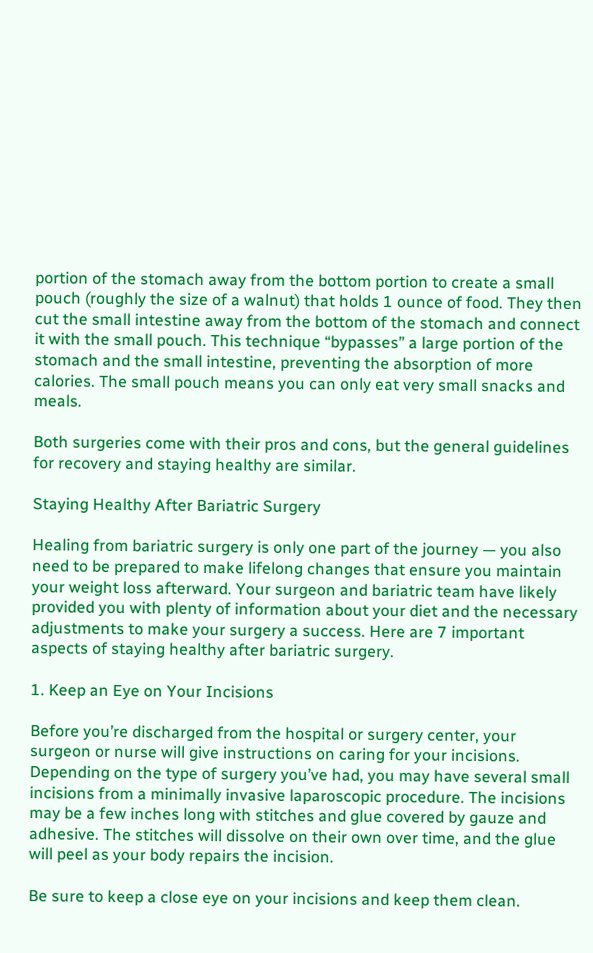portion of the stomach away from the bottom portion to create a small pouch (roughly the size of a walnut) that holds 1 ounce of food. They then cut the small intestine away from the bottom of the stomach and connect it with the small pouch. This technique “bypasses” a large portion of the stomach and the small intestine, preventing the absorption of more calories. The small pouch means you can only eat very small snacks and meals.

Both surgeries come with their pros and cons, but the general guidelines for recovery and staying healthy are similar.

Staying Healthy After Bariatric Surgery

Healing from bariatric surgery is only one part of the journey — you also need to be prepared to make lifelong changes that ensure you maintain your weight loss afterward. Your surgeon and bariatric team have likely provided you with plenty of information about your diet and the necessary adjustments to make your surgery a success. Here are 7 important aspects of staying healthy after bariatric surgery.

1. Keep an Eye on Your Incisions

Before you’re discharged from the hospital or surgery center, your surgeon or nurse will give instructions on caring for your incisions. Depending on the type of surgery you’ve had, you may have several small incisions from a minimally invasive laparoscopic procedure. The incisions may be a few inches long with stitches and glue covered by gauze and adhesive. The stitches will dissolve on their own over time, and the glue will peel as your body repairs the incision.

Be sure to keep a close eye on your incisions and keep them clean.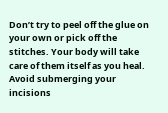Don’t try to peel off the glue on your own or pick off the stitches. Your body will take care of them itself as you heal. Avoid submerging your incisions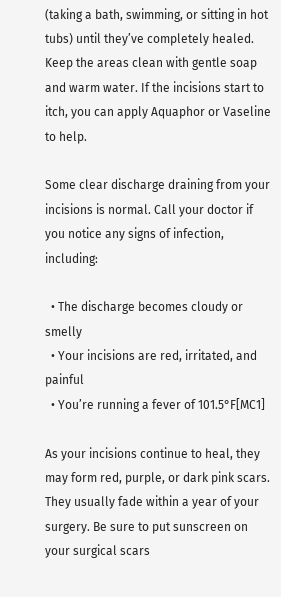(taking a bath, swimming, or sitting in hot tubs) until they’ve completely healed. Keep the areas clean with gentle soap and warm water. If the incisions start to itch, you can apply Aquaphor or Vaseline to help.

Some clear discharge draining from your incisions is normal. Call your doctor if you notice any signs of infection, including:

  • The discharge becomes cloudy or smelly
  • Your incisions are red, irritated, and painful
  • You’re running a fever of 101.5°F[MC1]

As your incisions continue to heal, they may form red, purple, or dark pink scars. They usually fade within a year of your surgery. Be sure to put sunscreen on your surgical scars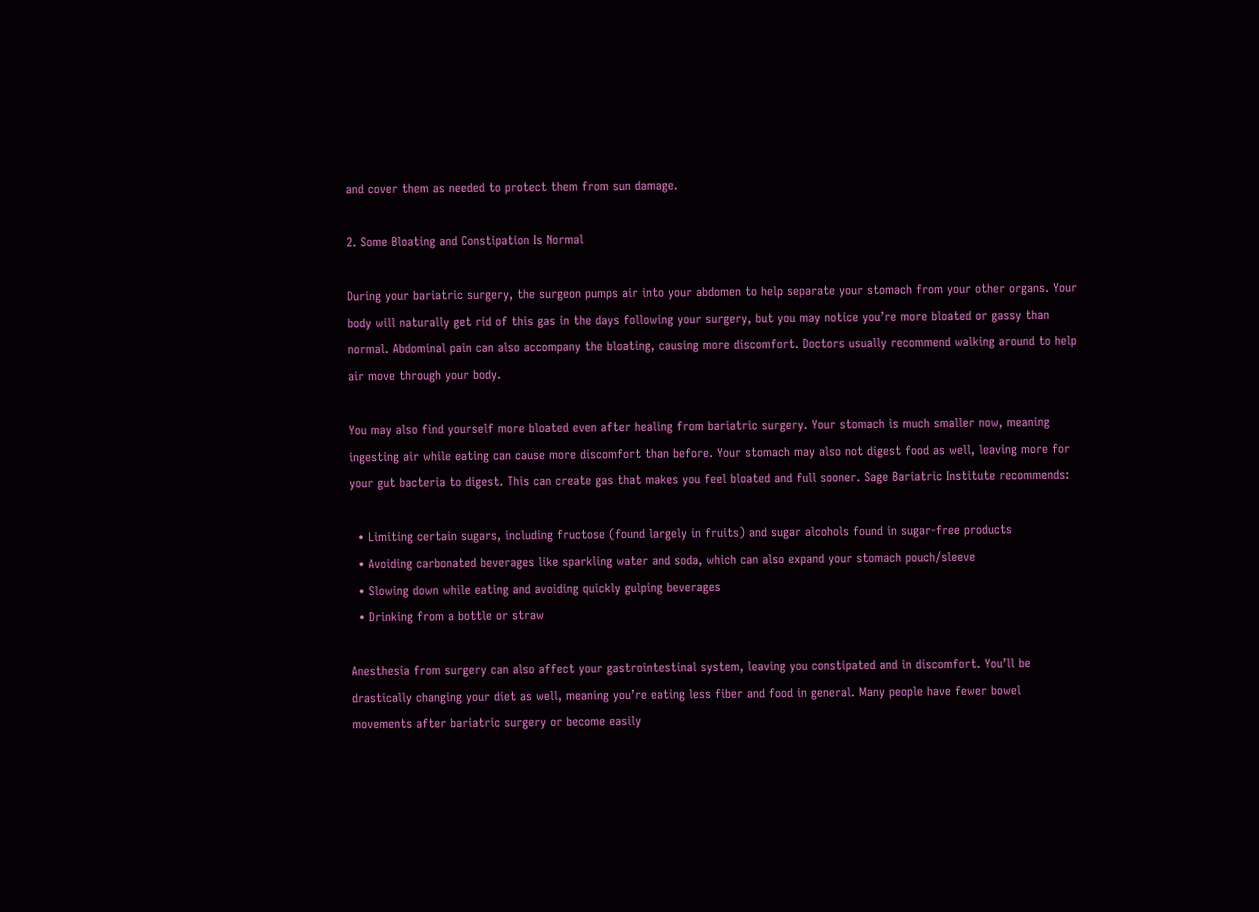and cover them as needed to protect them from sun damage.

2. Some Bloating and Constipation Is Normal

During your bariatric surgery, the surgeon pumps air into your abdomen to help separate your stomach from your other organs. Your body will naturally get rid of this gas in the days following your surgery, but you may notice you’re more bloated or gassy than normal. Abdominal pain can also accompany the bloating, causing more discomfort. Doctors usually recommend walking around to help air move through your body.

You may also find yourself more bloated even after healing from bariatric surgery. Your stomach is much smaller now, meaning ingesting air while eating can cause more discomfort than before. Your stomach may also not digest food as well, leaving more for your gut bacteria to digest. This can create gas that makes you feel bloated and full sooner. Sage Bariatric Institute recommends:

  • Limiting certain sugars, including fructose (found largely in fruits) and sugar alcohols found in sugar-free products
  • Avoiding carbonated beverages like sparkling water and soda, which can also expand your stomach pouch/sleeve
  • Slowing down while eating and avoiding quickly gulping beverages
  • Drinking from a bottle or straw

Anesthesia from surgery can also affect your gastrointestinal system, leaving you constipated and in discomfort. You’ll be drastically changing your diet as well, meaning you’re eating less fiber and food in general. Many people have fewer bowel movements after bariatric surgery or become easily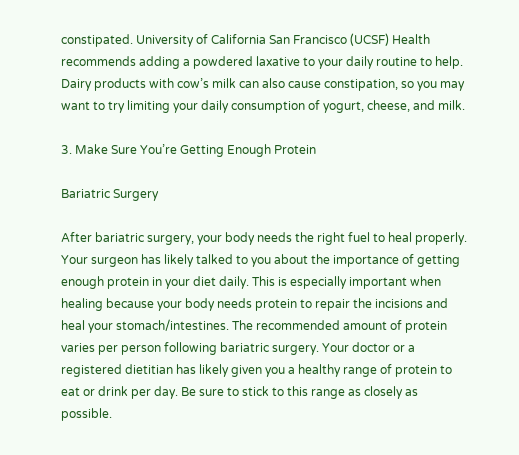constipated. University of California San Francisco (UCSF) Health recommends adding a powdered laxative to your daily routine to help. Dairy products with cow’s milk can also cause constipation, so you may want to try limiting your daily consumption of yogurt, cheese, and milk.

3. Make Sure You’re Getting Enough Protein

Bariatric Surgery

After bariatric surgery, your body needs the right fuel to heal properly. Your surgeon has likely talked to you about the importance of getting enough protein in your diet daily. This is especially important when healing because your body needs protein to repair the incisions and heal your stomach/intestines. The recommended amount of protein varies per person following bariatric surgery. Your doctor or a registered dietitian has likely given you a healthy range of protein to eat or drink per day. Be sure to stick to this range as closely as possible.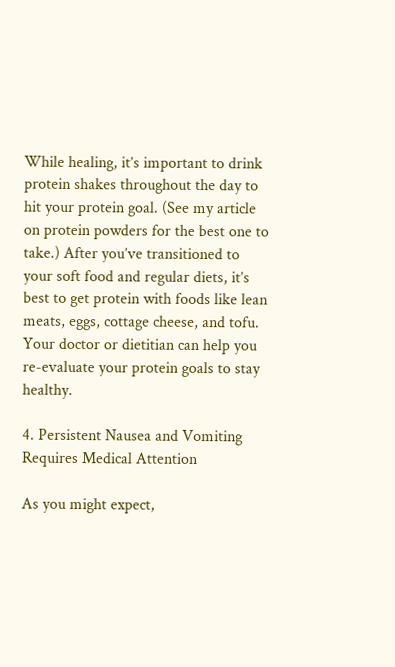While healing, it’s important to drink protein shakes throughout the day to hit your protein goal. (See my article on protein powders for the best one to take.) After you’ve transitioned to your soft food and regular diets, it’s best to get protein with foods like lean meats, eggs, cottage cheese, and tofu. Your doctor or dietitian can help you re-evaluate your protein goals to stay healthy.

4. Persistent Nausea and Vomiting Requires Medical Attention

As you might expect,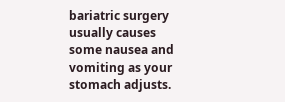bariatric surgery usually causes some nausea and vomiting as your stomach adjusts.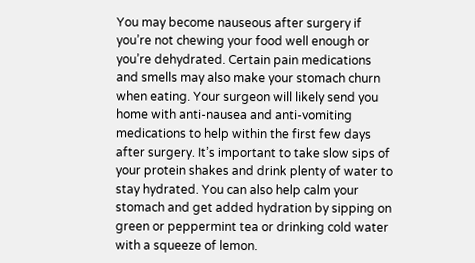You may become nauseous after surgery if you’re not chewing your food well enough or you’re dehydrated. Certain pain medications and smells may also make your stomach churn when eating. Your surgeon will likely send you home with anti-nausea and anti-vomiting medications to help within the first few days after surgery. It’s important to take slow sips of your protein shakes and drink plenty of water to stay hydrated. You can also help calm your stomach and get added hydration by sipping on green or peppermint tea or drinking cold water with a squeeze of lemon.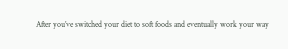After you’ve switched your diet to soft foods and eventually work your way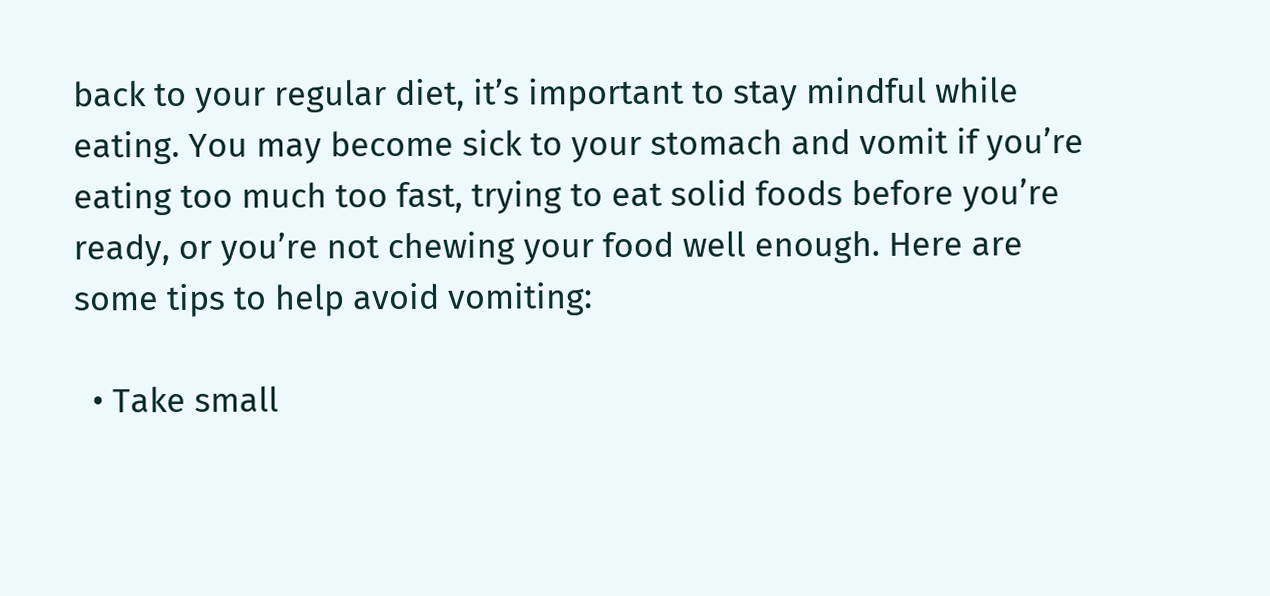back to your regular diet, it’s important to stay mindful while eating. You may become sick to your stomach and vomit if you’re eating too much too fast, trying to eat solid foods before you’re ready, or you’re not chewing your food well enough. Here are some tips to help avoid vomiting:

  • Take small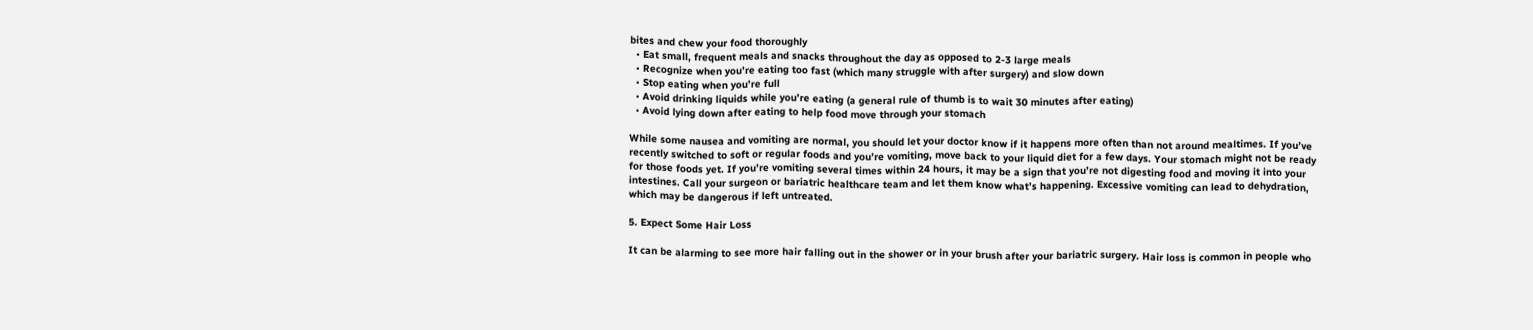bites and chew your food thoroughly
  • Eat small, frequent meals and snacks throughout the day as opposed to 2-3 large meals
  • Recognize when you’re eating too fast (which many struggle with after surgery) and slow down
  • Stop eating when you’re full
  • Avoid drinking liquids while you’re eating (a general rule of thumb is to wait 30 minutes after eating)
  • Avoid lying down after eating to help food move through your stomach

While some nausea and vomiting are normal, you should let your doctor know if it happens more often than not around mealtimes. If you’ve recently switched to soft or regular foods and you’re vomiting, move back to your liquid diet for a few days. Your stomach might not be ready for those foods yet. If you’re vomiting several times within 24 hours, it may be a sign that you’re not digesting food and moving it into your intestines. Call your surgeon or bariatric healthcare team and let them know what’s happening. Excessive vomiting can lead to dehydration, which may be dangerous if left untreated.

5. Expect Some Hair Loss

It can be alarming to see more hair falling out in the shower or in your brush after your bariatric surgery. Hair loss is common in people who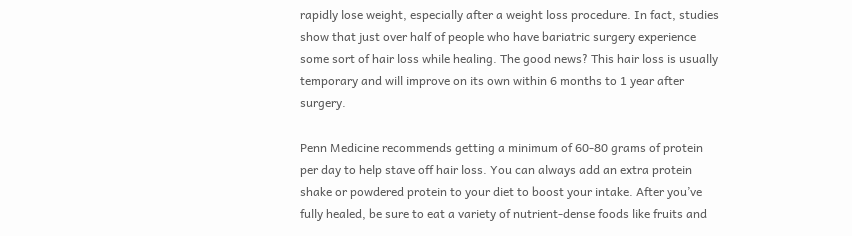rapidly lose weight, especially after a weight loss procedure. In fact, studies show that just over half of people who have bariatric surgery experience some sort of hair loss while healing. The good news? This hair loss is usually temporary and will improve on its own within 6 months to 1 year after surgery.

Penn Medicine recommends getting a minimum of 60-80 grams of protein per day to help stave off hair loss. You can always add an extra protein shake or powdered protein to your diet to boost your intake. After you’ve fully healed, be sure to eat a variety of nutrient-dense foods like fruits and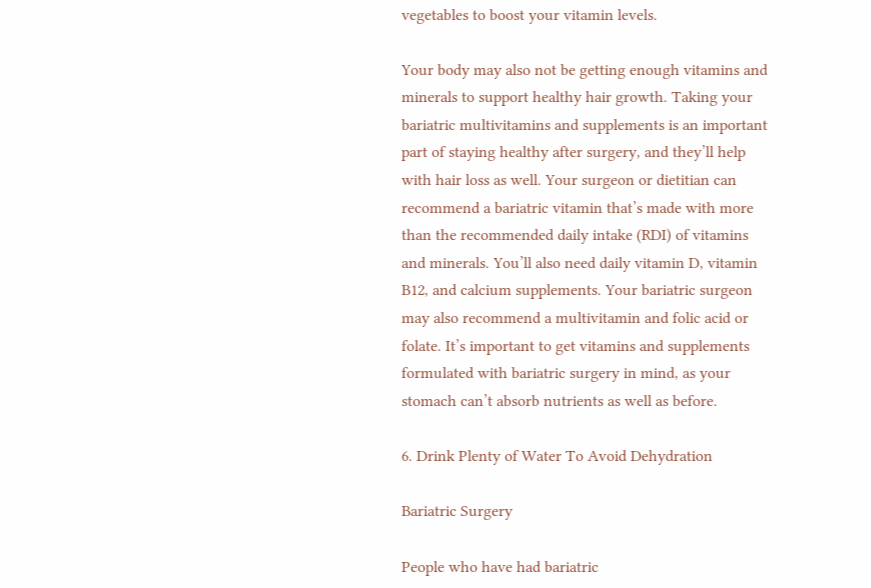vegetables to boost your vitamin levels.

Your body may also not be getting enough vitamins and minerals to support healthy hair growth. Taking your bariatric multivitamins and supplements is an important part of staying healthy after surgery, and they’ll help with hair loss as well. Your surgeon or dietitian can recommend a bariatric vitamin that’s made with more than the recommended daily intake (RDI) of vitamins and minerals. You’ll also need daily vitamin D, vitamin B12, and calcium supplements. Your bariatric surgeon may also recommend a multivitamin and folic acid or folate. It’s important to get vitamins and supplements formulated with bariatric surgery in mind, as your stomach can’t absorb nutrients as well as before.

6. Drink Plenty of Water To Avoid Dehydration

Bariatric Surgery

People who have had bariatric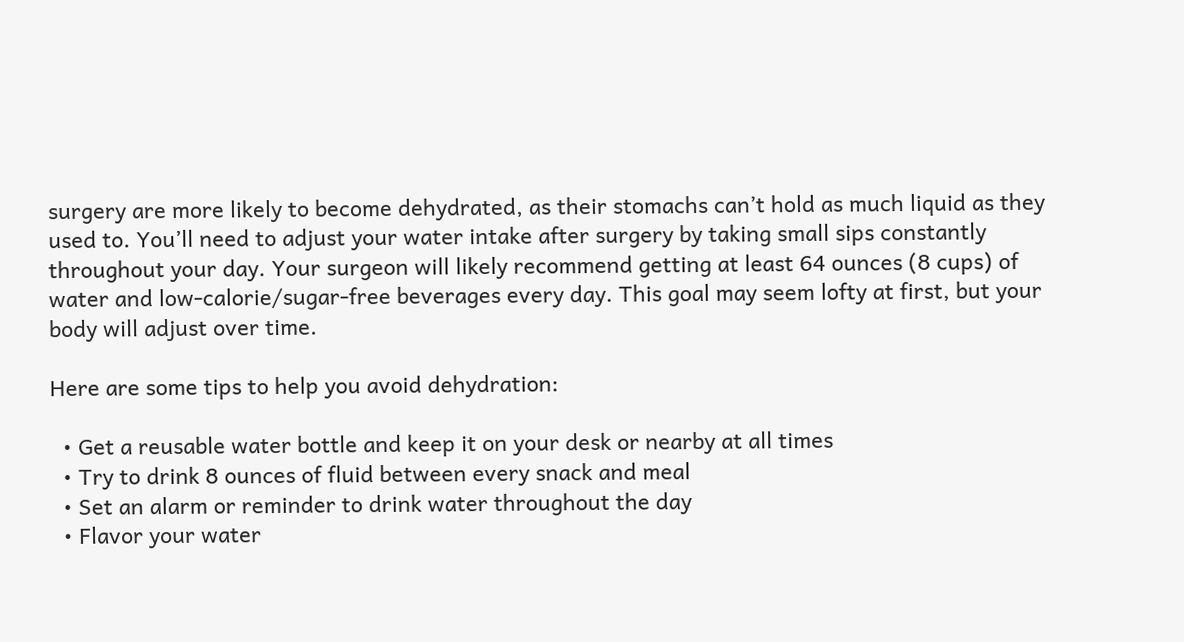surgery are more likely to become dehydrated, as their stomachs can’t hold as much liquid as they used to. You’ll need to adjust your water intake after surgery by taking small sips constantly throughout your day. Your surgeon will likely recommend getting at least 64 ounces (8 cups) of water and low-calorie/sugar-free beverages every day. This goal may seem lofty at first, but your body will adjust over time.

Here are some tips to help you avoid dehydration:

  • Get a reusable water bottle and keep it on your desk or nearby at all times
  • Try to drink 8 ounces of fluid between every snack and meal
  • Set an alarm or reminder to drink water throughout the day
  • Flavor your water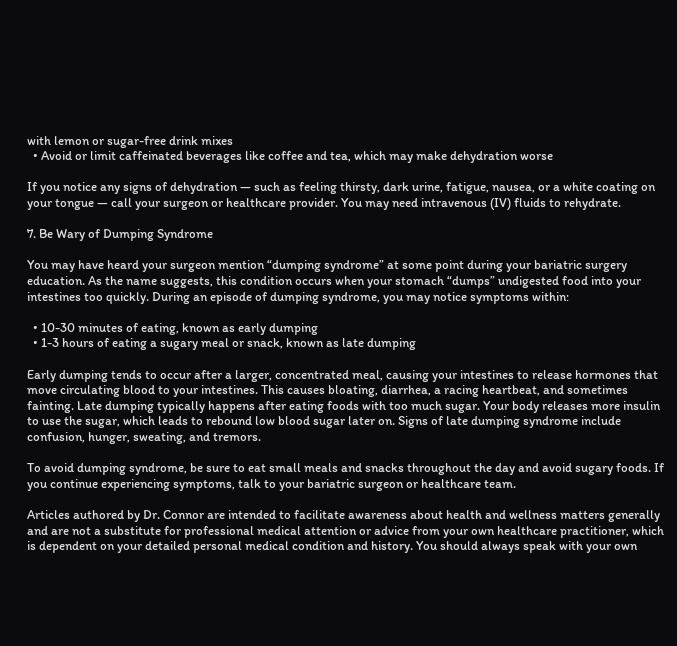with lemon or sugar-free drink mixes
  • Avoid or limit caffeinated beverages like coffee and tea, which may make dehydration worse

If you notice any signs of dehydration — such as feeling thirsty, dark urine, fatigue, nausea, or a white coating on your tongue — call your surgeon or healthcare provider. You may need intravenous (IV) fluids to rehydrate.

7. Be Wary of Dumping Syndrome

You may have heard your surgeon mention “dumping syndrome” at some point during your bariatric surgery education. As the name suggests, this condition occurs when your stomach “dumps” undigested food into your intestines too quickly. During an episode of dumping syndrome, you may notice symptoms within:

  • 10-30 minutes of eating, known as early dumping
  • 1-3 hours of eating a sugary meal or snack, known as late dumping

Early dumping tends to occur after a larger, concentrated meal, causing your intestines to release hormones that move circulating blood to your intestines. This causes bloating, diarrhea, a racing heartbeat, and sometimes fainting. Late dumping typically happens after eating foods with too much sugar. Your body releases more insulin to use the sugar, which leads to rebound low blood sugar later on. Signs of late dumping syndrome include confusion, hunger, sweating, and tremors.

To avoid dumping syndrome, be sure to eat small meals and snacks throughout the day and avoid sugary foods. If you continue experiencing symptoms, talk to your bariatric surgeon or healthcare team.

Articles authored by Dr. Connor are intended to facilitate awareness about health and wellness matters generally and are not a substitute for professional medical attention or advice from your own healthcare practitioner, which is dependent on your detailed personal medical condition and history. You should always speak with your own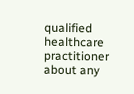qualified healthcare practitioner about any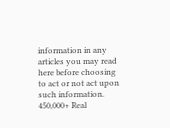information in any articles you may read here before choosing to act or not act upon such information.
450,000+ Real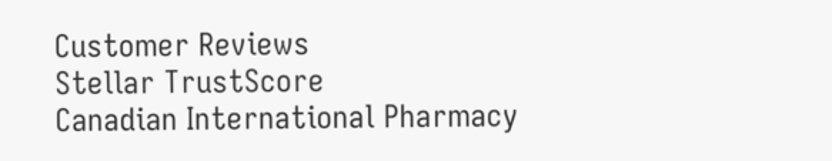Customer Reviews
Stellar TrustScore
Canadian International Pharmacy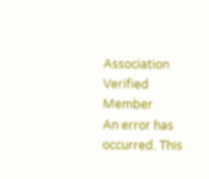Association Verified Member
An error has occurred. This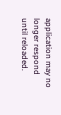application may no longer respond until reloaded.